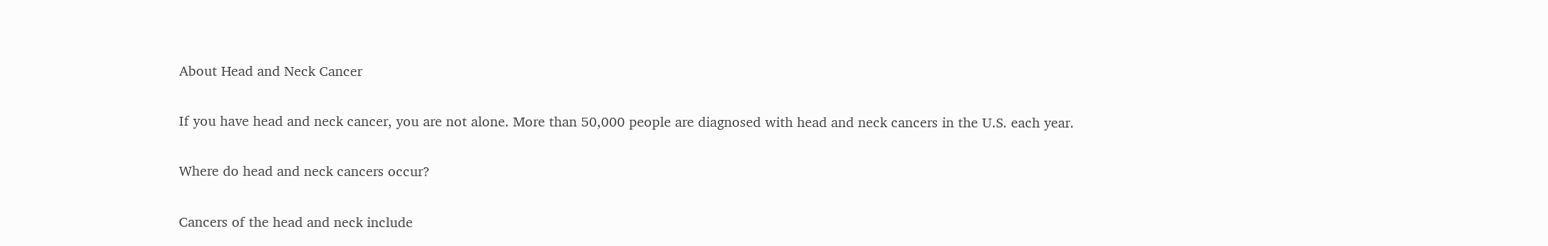About Head and Neck Cancer

If you have head and neck cancer, you are not alone. More than 50,000 people are diagnosed with head and neck cancers in the U.S. each year.

Where do head and neck cancers occur?

Cancers of the head and neck include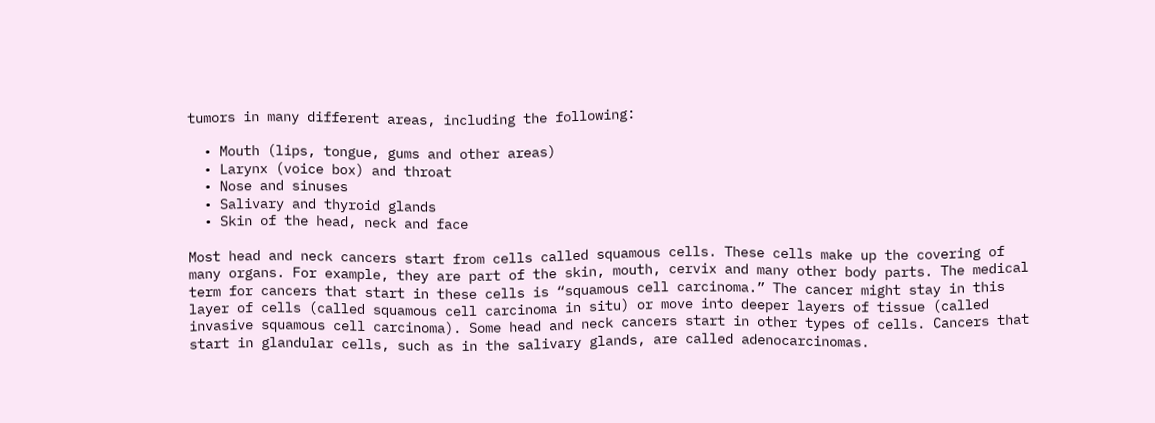tumors in many different areas, including the following:

  • Mouth (lips, tongue, gums and other areas)
  • Larynx (voice box) and throat
  • Nose and sinuses
  • Salivary and thyroid glands
  • Skin of the head, neck and face

Most head and neck cancers start from cells called squamous cells. These cells make up the covering of many organs. For example, they are part of the skin, mouth, cervix and many other body parts. The medical term for cancers that start in these cells is “squamous cell carcinoma.” The cancer might stay in this layer of cells (called squamous cell carcinoma in situ) or move into deeper layers of tissue (called invasive squamous cell carcinoma). Some head and neck cancers start in other types of cells. Cancers that start in glandular cells, such as in the salivary glands, are called adenocarcinomas.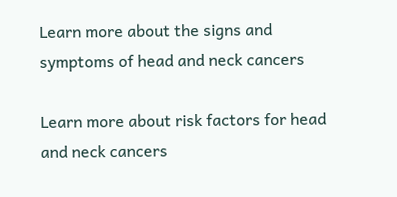Learn more about the signs and symptoms of head and neck cancers

Learn more about risk factors for head and neck cancers